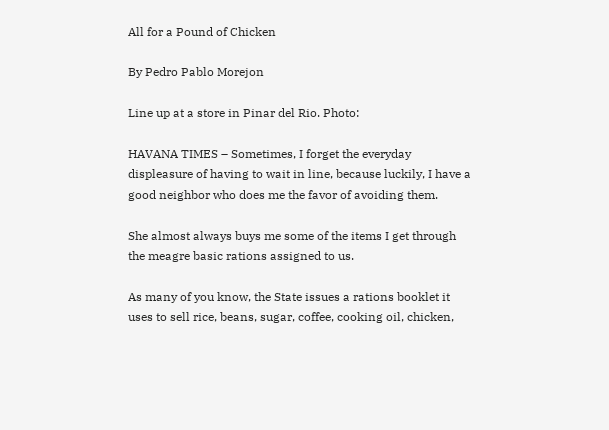All for a Pound of Chicken

By Pedro Pablo Morejon

Line up at a store in Pinar del Rio. Photo:

HAVANA TIMES – Sometimes, I forget the everyday displeasure of having to wait in line, because luckily, I have a good neighbor who does me the favor of avoiding them.

She almost always buys me some of the items I get through the meagre basic rations assigned to us.

As many of you know, the State issues a rations booklet it uses to sell rice, beans, sugar, coffee, cooking oil, chicken,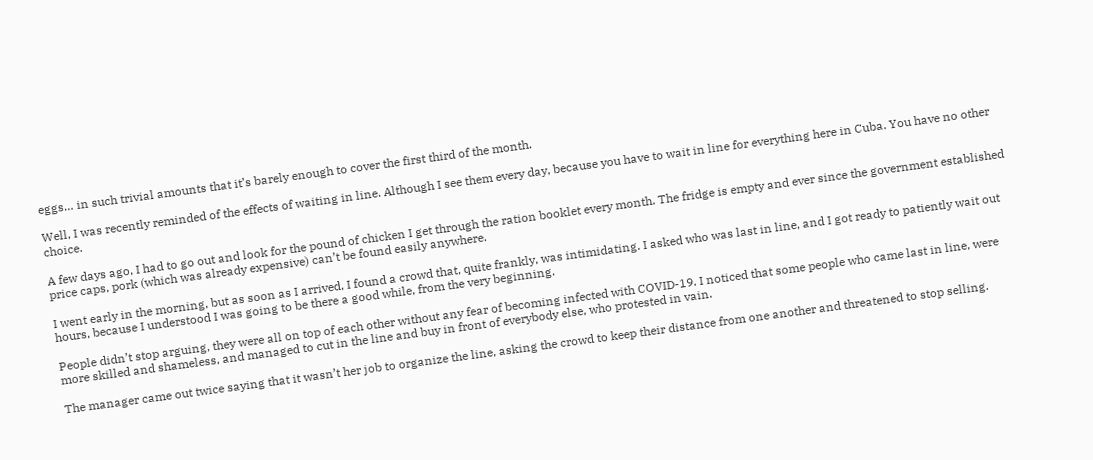eggs… in such trivial amounts that it’s barely enough to cover the first third of the month.

Well, I was recently reminded of the effects of waiting in line. Although I see them every day, because you have to wait in line for everything here in Cuba. You have no other choice.

A few days ago, I had to go out and look for the pound of chicken I get through the ration booklet every month. The fridge is empty and ever since the government established price caps, pork (which was already expensive) can’t be found easily anywhere.

I went early in the morning, but as soon as I arrived, I found a crowd that, quite frankly, was intimidating. I asked who was last in line, and I got ready to patiently wait out hours, because I understood I was going to be there a good while, from the very beginning.

People didn’t stop arguing, they were all on top of each other without any fear of becoming infected with COVID-19. I noticed that some people who came last in line, were more skilled and shameless, and managed to cut in the line and buy in front of everybody else, who protested in vain.

The manager came out twice saying that it wasn’t her job to organize the line, asking the crowd to keep their distance from one another and threatened to stop selling.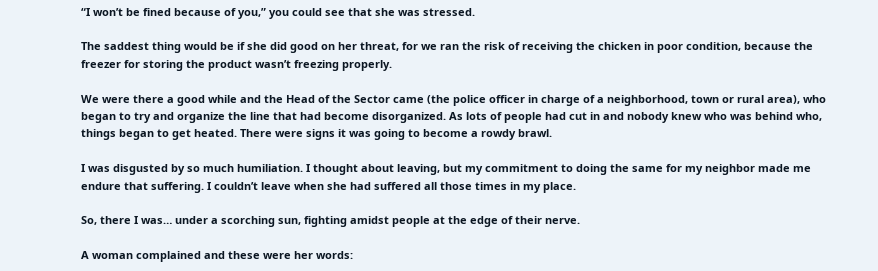“I won’t be fined because of you,” you could see that she was stressed.

The saddest thing would be if she did good on her threat, for we ran the risk of receiving the chicken in poor condition, because the freezer for storing the product wasn’t freezing properly.

We were there a good while and the Head of the Sector came (the police officer in charge of a neighborhood, town or rural area), who began to try and organize the line that had become disorganized. As lots of people had cut in and nobody knew who was behind who, things began to get heated. There were signs it was going to become a rowdy brawl.

I was disgusted by so much humiliation. I thought about leaving, but my commitment to doing the same for my neighbor made me endure that suffering. I couldn’t leave when she had suffered all those times in my place.

So, there I was… under a scorching sun, fighting amidst people at the edge of their nerve.

A woman complained and these were her words: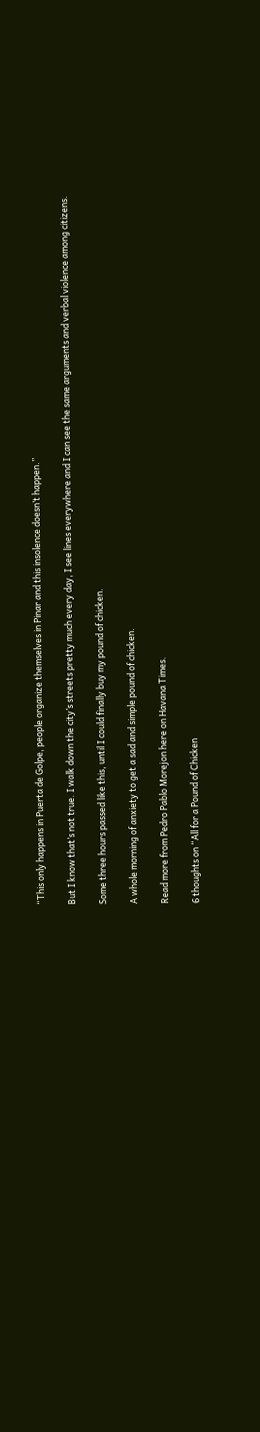“This only happens in Puerta de Golpe, people organize themselves in Pinar and this insolence doesn’t happen.”

But I know that’s not true. I walk down the city’s streets pretty much every day, I see lines everywhere and I can see the same arguments and verbal violence among citizens.

Some three hours passed like this, until I could finally buy my pound of chicken.

A whole morning of anxiety to get a sad and simple pound of chicken.

Read more from Pedro Pablo Morejon here on Havana Times.

6 thoughts on “All for a Pound of Chicken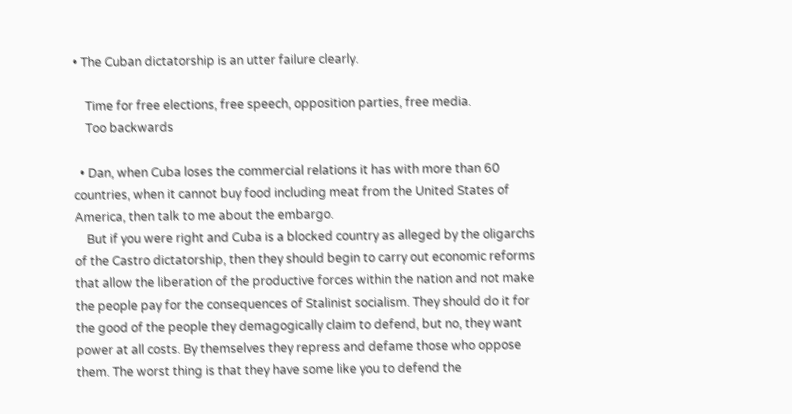• The Cuban dictatorship is an utter failure clearly.

    Time for free elections, free speech, opposition parties, free media.
    Too backwards

  • Dan, when Cuba loses the commercial relations it has with more than 60 countries, when it cannot buy food including meat from the United States of America, then talk to me about the embargo.
    But if you were right and Cuba is a blocked country as alleged by the oligarchs of the Castro dictatorship, then they should begin to carry out economic reforms that allow the liberation of the productive forces within the nation and not make the people pay for the consequences of Stalinist socialism. They should do it for the good of the people they demagogically claim to defend, but no, they want power at all costs. By themselves they repress and defame those who oppose them. The worst thing is that they have some like you to defend the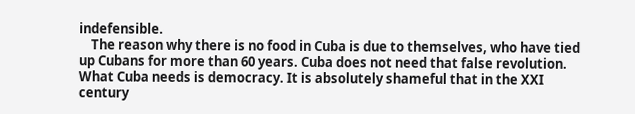indefensible.
    The reason why there is no food in Cuba is due to themselves, who have tied up Cubans for more than 60 years. Cuba does not need that false revolution. What Cuba needs is democracy. It is absolutely shameful that in the XXI century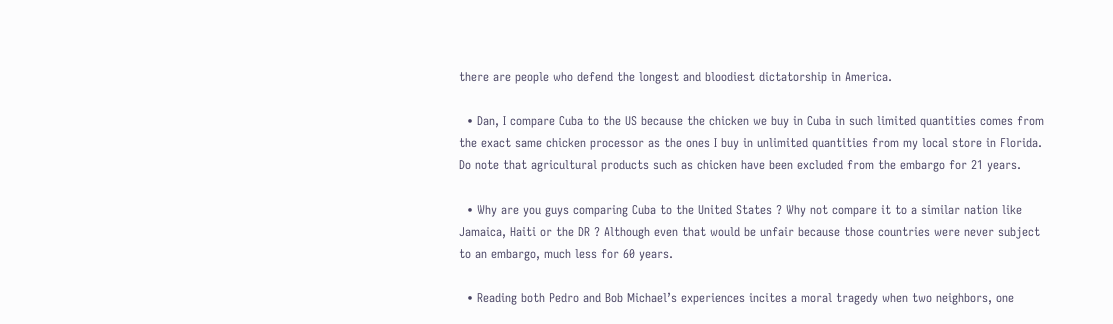there are people who defend the longest and bloodiest dictatorship in America.

  • Dan, I compare Cuba to the US because the chicken we buy in Cuba in such limited quantities comes from the exact same chicken processor as the ones I buy in unlimited quantities from my local store in Florida. Do note that agricultural products such as chicken have been excluded from the embargo for 21 years.

  • Why are you guys comparing Cuba to the United States ? Why not compare it to a similar nation like Jamaica, Haiti or the DR ? Although even that would be unfair because those countries were never subject to an embargo, much less for 60 years.

  • Reading both Pedro and Bob Michael’s experiences incites a moral tragedy when two neighbors, one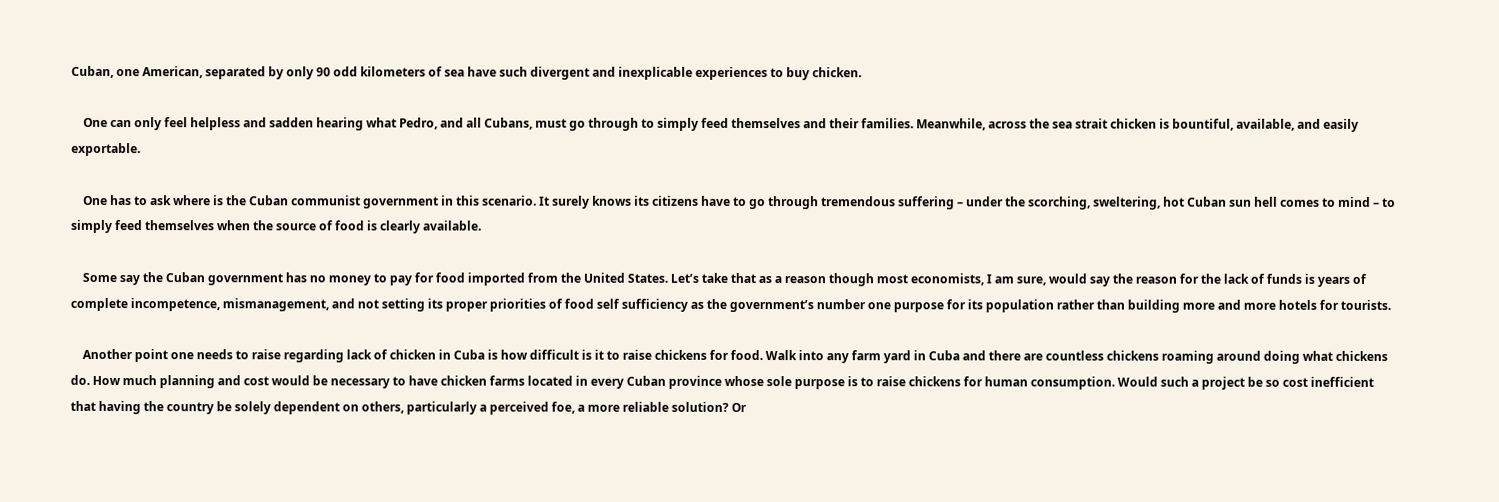Cuban, one American, separated by only 90 odd kilometers of sea have such divergent and inexplicable experiences to buy chicken.

    One can only feel helpless and sadden hearing what Pedro, and all Cubans, must go through to simply feed themselves and their families. Meanwhile, across the sea strait chicken is bountiful, available, and easily exportable.

    One has to ask where is the Cuban communist government in this scenario. It surely knows its citizens have to go through tremendous suffering – under the scorching, sweltering, hot Cuban sun hell comes to mind – to simply feed themselves when the source of food is clearly available.

    Some say the Cuban government has no money to pay for food imported from the United States. Let’s take that as a reason though most economists, I am sure, would say the reason for the lack of funds is years of complete incompetence, mismanagement, and not setting its proper priorities of food self sufficiency as the government’s number one purpose for its population rather than building more and more hotels for tourists.

    Another point one needs to raise regarding lack of chicken in Cuba is how difficult is it to raise chickens for food. Walk into any farm yard in Cuba and there are countless chickens roaming around doing what chickens do. How much planning and cost would be necessary to have chicken farms located in every Cuban province whose sole purpose is to raise chickens for human consumption. Would such a project be so cost inefficient that having the country be solely dependent on others, particularly a perceived foe, a more reliable solution? Or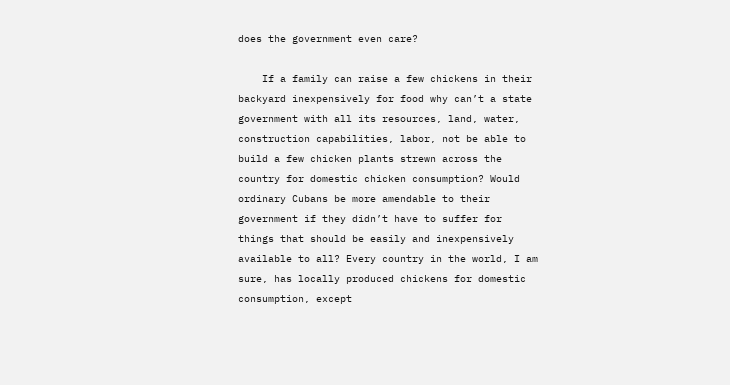does the government even care?

    If a family can raise a few chickens in their backyard inexpensively for food why can’t a state government with all its resources, land, water, construction capabilities, labor, not be able to build a few chicken plants strewn across the country for domestic chicken consumption? Would ordinary Cubans be more amendable to their government if they didn’t have to suffer for things that should be easily and inexpensively available to all? Every country in the world, I am sure, has locally produced chickens for domestic consumption, except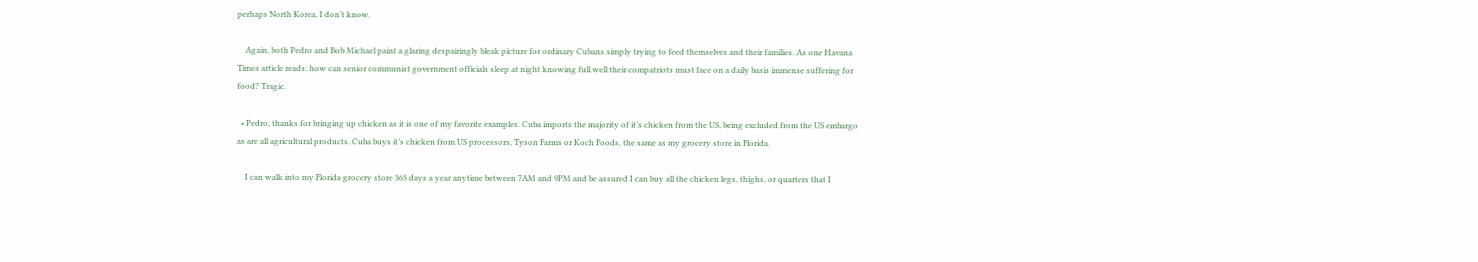perhaps North Korea, I don’t know.

    Again, both Pedro and Bob Michael paint a glaring despairingly bleak picture for ordinary Cubans simply trying to feed themselves and their families. As one Havana Times article reads: how can senior communist government officials sleep at night knowing full well their compatriots must face on a daily basis immense suffering for food? Tragic.

  • Pedro, thanks for bringing up chicken as it is one of my favorite examples. Cuba imports the majority of it’s chicken from the US, being excluded from the US embargo as are all agricultural products. Cuba buys it’s chicken from US processors, Tyson Farms or Koch Foods, the same as my grocery store in Florida.

    I can walk into my Florida grocery store 363 days a year anytime between 7AM and 9PM and be assured I can buy all the chicken legs, thighs, or quarters that I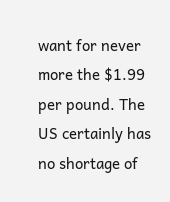want for never more the $1.99 per pound. The US certainly has no shortage of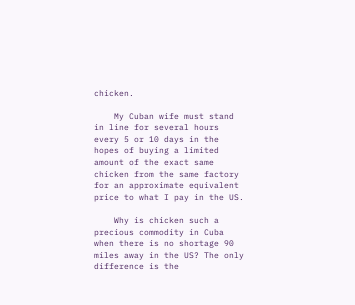chicken.

    My Cuban wife must stand in line for several hours every 5 or 10 days in the hopes of buying a limited amount of the exact same chicken from the same factory for an approximate equivalent price to what I pay in the US.

    Why is chicken such a precious commodity in Cuba when there is no shortage 90 miles away in the US? The only difference is the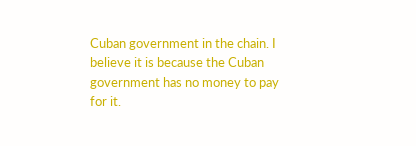Cuban government in the chain. I believe it is because the Cuban government has no money to pay for it.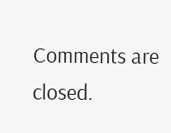Comments are closed.